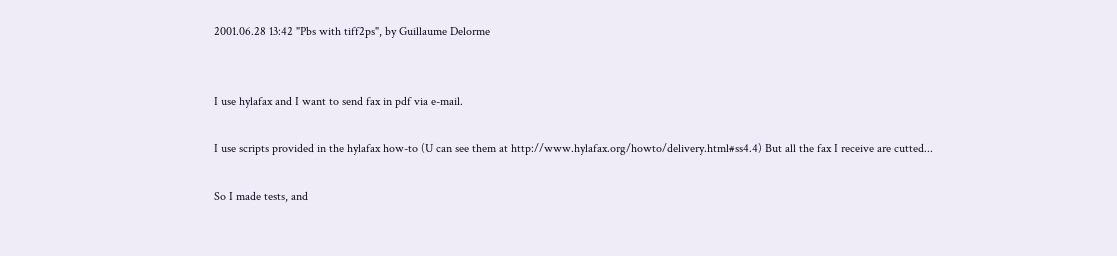2001.06.28 13:42 "Pbs with tiff2ps", by Guillaume Delorme


I use hylafax and I want to send fax in pdf via e-mail.

I use scripts provided in the hylafax how-to (U can see them at http://www.hylafax.org/howto/delivery.html#ss4.4) But all the fax I receive are cutted...

So I made tests, and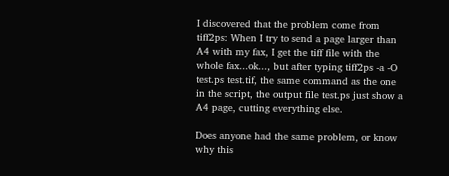I discovered that the problem come from tiff2ps: When I try to send a page larger than A4 with my fax, I get the tiff file with the whole fax...ok..., but after typing tiff2ps -a -O test.ps test.tif, the same command as the one in the script, the output file test.ps just show a A4 page, cutting everything else.

Does anyone had the same problem, or know why this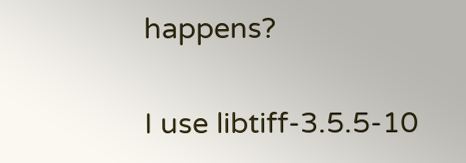happens?


I use libtiff-3.5.5-10